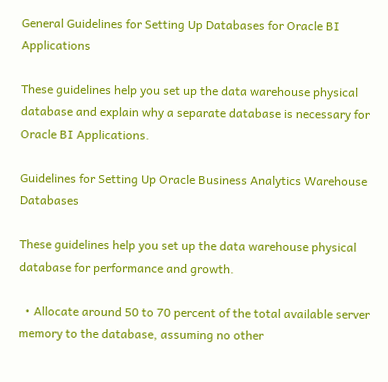General Guidelines for Setting Up Databases for Oracle BI Applications

These guidelines help you set up the data warehouse physical database and explain why a separate database is necessary for Oracle BI Applications.

Guidelines for Setting Up Oracle Business Analytics Warehouse Databases

These guidelines help you set up the data warehouse physical database for performance and growth.

  • Allocate around 50 to 70 percent of the total available server memory to the database, assuming no other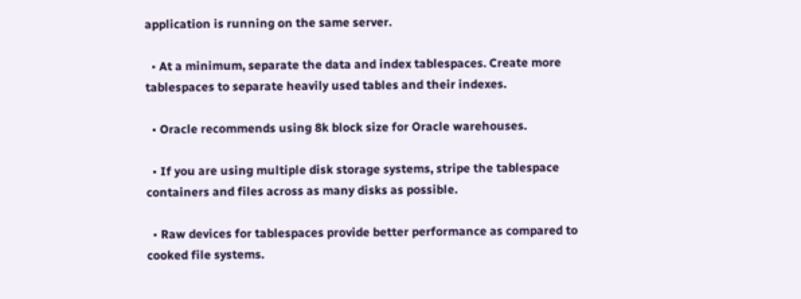application is running on the same server.

  • At a minimum, separate the data and index tablespaces. Create more tablespaces to separate heavily used tables and their indexes.

  • Oracle recommends using 8k block size for Oracle warehouses.

  • If you are using multiple disk storage systems, stripe the tablespace containers and files across as many disks as possible.

  • Raw devices for tablespaces provide better performance as compared to cooked file systems.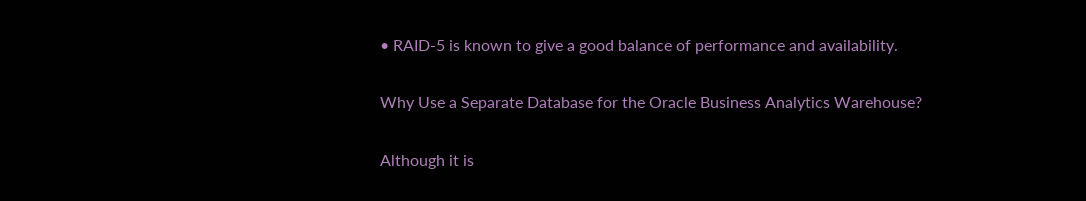• RAID-5 is known to give a good balance of performance and availability.

Why Use a Separate Database for the Oracle Business Analytics Warehouse?

Although it is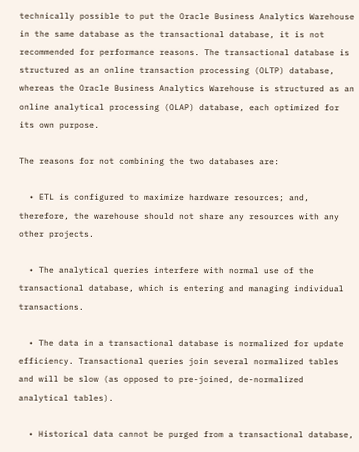technically possible to put the Oracle Business Analytics Warehouse in the same database as the transactional database, it is not recommended for performance reasons. The transactional database is structured as an online transaction processing (OLTP) database, whereas the Oracle Business Analytics Warehouse is structured as an online analytical processing (OLAP) database, each optimized for its own purpose.

The reasons for not combining the two databases are:

  • ETL is configured to maximize hardware resources; and, therefore, the warehouse should not share any resources with any other projects.

  • The analytical queries interfere with normal use of the transactional database, which is entering and managing individual transactions.

  • The data in a transactional database is normalized for update efficiency. Transactional queries join several normalized tables and will be slow (as opposed to pre-joined, de-normalized analytical tables).

  • Historical data cannot be purged from a transactional database,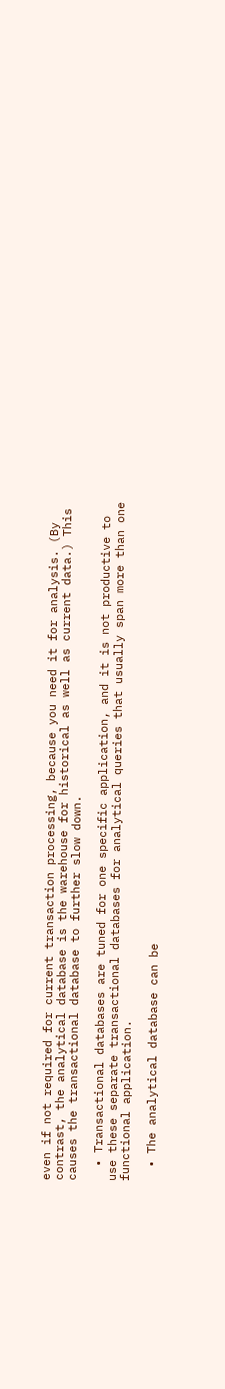even if not required for current transaction processing, because you need it for analysis. (By contrast, the analytical database is the warehouse for historical as well as current data.) This causes the transactional database to further slow down.

  • Transactional databases are tuned for one specific application, and it is not productive to use these separate transactional databases for analytical queries that usually span more than one functional application.

  • The analytical database can be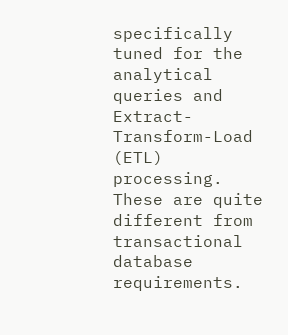specifically tuned for the analytical queries and Extract-Transform-Load (ETL) processing. These are quite different from transactional database requirements.